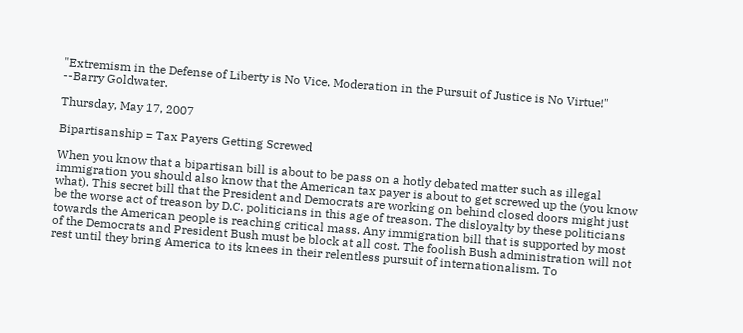"Extremism in the Defense of Liberty is No Vice. Moderation in the Pursuit of Justice is No Virtue!" --Barry Goldwater.

Thursday, May 17, 2007

Bipartisanship = Tax Payers Getting Screwed

When you know that a bipartisan bill is about to be pass on a hotly debated matter such as illegal immigration you should also know that the American tax payer is about to get screwed up the (you know what). This secret bill that the President and Democrats are working on behind closed doors might just be the worse act of treason by D.C. politicians in this age of treason. The disloyalty by these politicians towards the American people is reaching critical mass. Any immigration bill that is supported by most of the Democrats and President Bush must be block at all cost. The foolish Bush administration will not rest until they bring America to its knees in their relentless pursuit of internationalism. To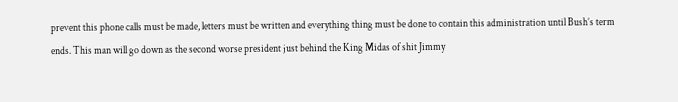prevent this phone calls must be made, letters must be written and everything thing must be done to contain this administration until Bush’s term ends. This man will go down as the second worse president just behind the King Midas of shit Jimmy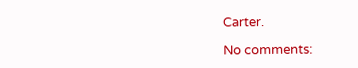Carter.

No comments: